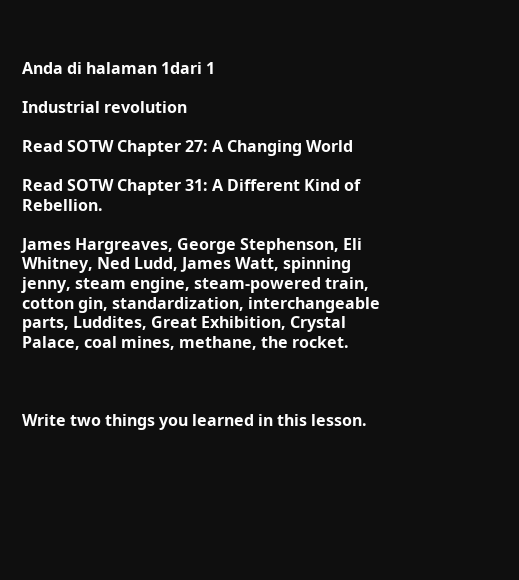Anda di halaman 1dari 1

Industrial revolution

Read SOTW Chapter 27: A Changing World

Read SOTW Chapter 31: A Different Kind of Rebellion.

James Hargreaves, George Stephenson, Eli Whitney, Ned Ludd, James Watt, spinning
jenny, steam engine, steam-powered train, cotton gin, standardization, interchangeable
parts, Luddites, Great Exhibition, Crystal Palace, coal mines, methane, the rocket.



Write two things you learned in this lesson.